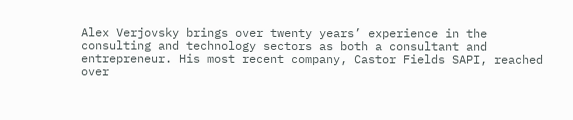Alex Verjovsky brings over twenty years’ experience in the consulting and technology sectors as both a consultant and entrepreneur. His most recent company, Castor Fields SAPI, reached over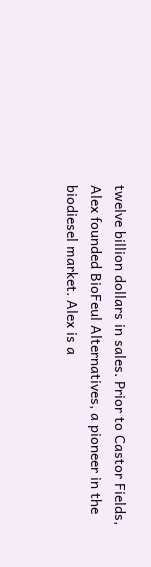twelve billion dollars in sales. Prior to Castor Fields, Alex founded BioFeul Alternatives, a pioneer in the biodiesel market. Alex is a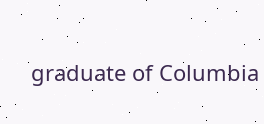graduate of Columbia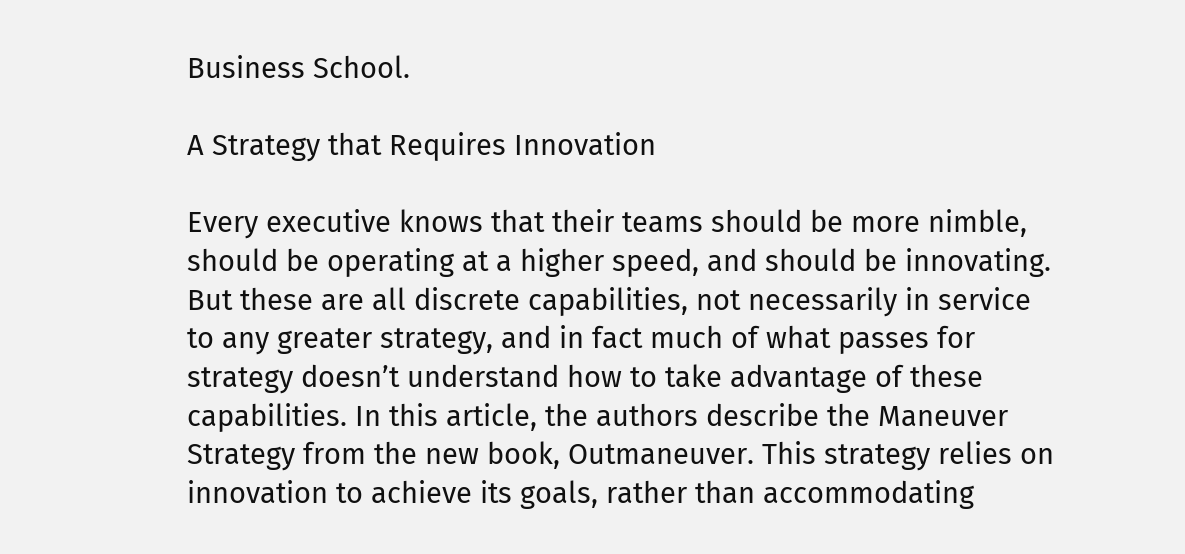Business School.

A Strategy that Requires Innovation

Every executive knows that their teams should be more nimble, should be operating at a higher speed, and should be innovating. But these are all discrete capabilities, not necessarily in service to any greater strategy, and in fact much of what passes for strategy doesn’t understand how to take advantage of these capabilities. In this article, the authors describe the Maneuver Strategy from the new book, Outmaneuver. This strategy relies on innovation to achieve its goals, rather than accommodating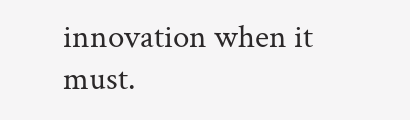innovation when it must.